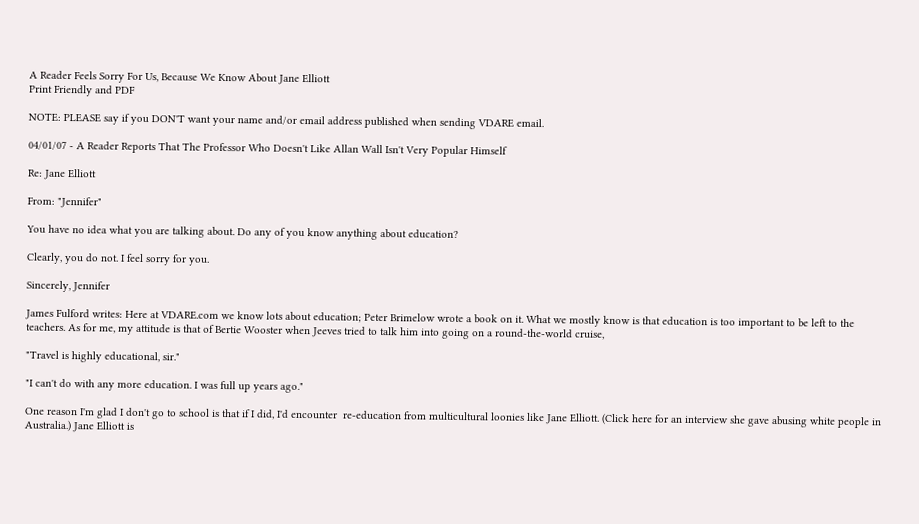A Reader Feels Sorry For Us, Because We Know About Jane Elliott
Print Friendly and PDF

NOTE: PLEASE say if you DON'T want your name and/or email address published when sending VDARE email.

04/01/07 - A Reader Reports That The Professor Who Doesn't Like Allan Wall Isn't Very Popular Himself

Re: Jane Elliott

From: "Jennifer"

You have no idea what you are talking about. Do any of you know anything about education?

Clearly, you do not. I feel sorry for you.

Sincerely, Jennifer

James Fulford writes: Here at VDARE.com we know lots about education; Peter Brimelow wrote a book on it. What we mostly know is that education is too important to be left to the teachers. As for me, my attitude is that of Bertie Wooster when Jeeves tried to talk him into going on a round-the-world cruise,

"Travel is highly educational, sir."

"I can't do with any more education. I was full up years ago."

One reason I'm glad I don't go to school is that if I did, I'd encounter  re-education from multicultural loonies like Jane Elliott. (Click here for an interview she gave abusing white people in Australia.) Jane Elliott is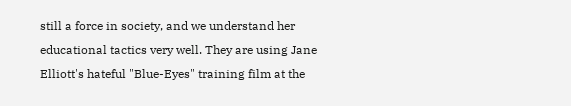still a force in society, and we understand her educational tactics very well. They are using Jane Elliott's hateful "Blue-Eyes" training film at the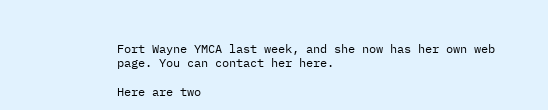Fort Wayne YMCA last week, and she now has her own web page. You can contact her here.

Here are two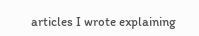articles I wrote explaining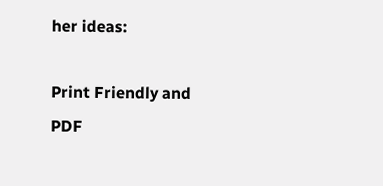her ideas:

Print Friendly and PDF